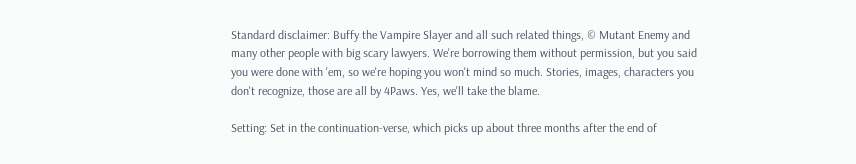Standard disclaimer: Buffy the Vampire Slayer and all such related things, © Mutant Enemy and many other people with big scary lawyers. We're borrowing them without permission, but you said you were done with 'em, so we're hoping you won't mind so much. Stories, images, characters you don't recognize, those are all by 4Paws. Yes, we'll take the blame.

Setting: Set in the continuation-verse, which picks up about three months after the end of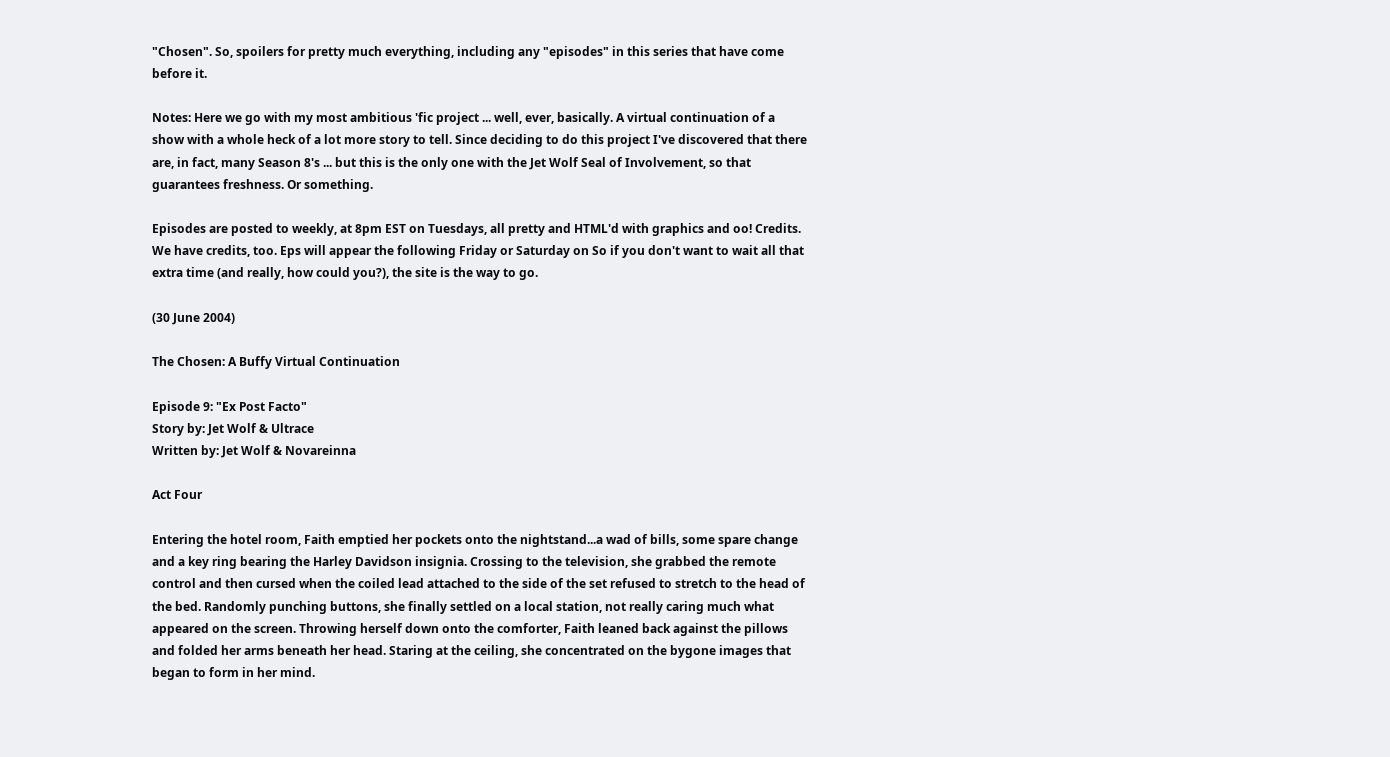"Chosen". So, spoilers for pretty much everything, including any "episodes" in this series that have come before it.

Notes: Here we go with my most ambitious 'fic project ... well, ever, basically. A virtual continuation of a show with a whole heck of a lot more story to tell. Since deciding to do this project I've discovered that there are, in fact, many Season 8's ... but this is the only one with the Jet Wolf Seal of Involvement, so that guarantees freshness. Or something.

Episodes are posted to weekly, at 8pm EST on Tuesdays, all pretty and HTML'd with graphics and oo! Credits. We have credits, too. Eps will appear the following Friday or Saturday on So if you don't want to wait all that extra time (and really, how could you?), the site is the way to go.

(30 June 2004)

The Chosen: A Buffy Virtual Continuation

Episode 9: "Ex Post Facto"
Story by: Jet Wolf & Ultrace
Written by: Jet Wolf & Novareinna

Act Four

Entering the hotel room, Faith emptied her pockets onto the nightstand...a wad of bills, some spare change and a key ring bearing the Harley Davidson insignia. Crossing to the television, she grabbed the remote control and then cursed when the coiled lead attached to the side of the set refused to stretch to the head of the bed. Randomly punching buttons, she finally settled on a local station, not really caring much what appeared on the screen. Throwing herself down onto the comforter, Faith leaned back against the pillows and folded her arms beneath her head. Staring at the ceiling, she concentrated on the bygone images that began to form in her mind.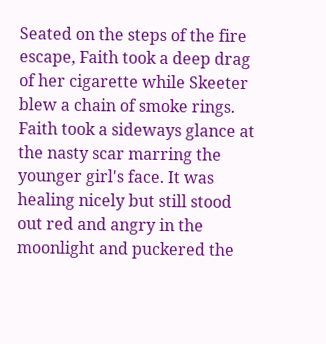Seated on the steps of the fire escape, Faith took a deep drag of her cigarette while Skeeter blew a chain of smoke rings. Faith took a sideways glance at the nasty scar marring the younger girl's face. It was healing nicely but still stood out red and angry in the moonlight and puckered the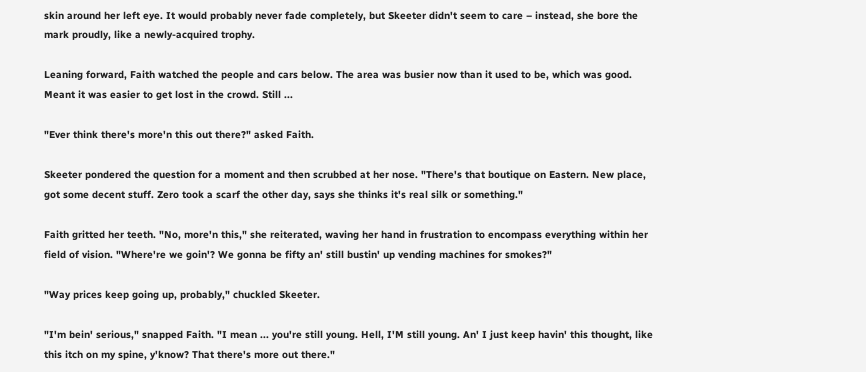skin around her left eye. It would probably never fade completely, but Skeeter didn't seem to care – instead, she bore the mark proudly, like a newly-acquired trophy.

Leaning forward, Faith watched the people and cars below. The area was busier now than it used to be, which was good. Meant it was easier to get lost in the crowd. Still ...

"Ever think there's more'n this out there?" asked Faith.

Skeeter pondered the question for a moment and then scrubbed at her nose. "There's that boutique on Eastern. New place, got some decent stuff. Zero took a scarf the other day, says she thinks it's real silk or something."

Faith gritted her teeth. "No, more'n this," she reiterated, waving her hand in frustration to encompass everything within her field of vision. "Where're we goin'? We gonna be fifty an' still bustin' up vending machines for smokes?"

"Way prices keep going up, probably," chuckled Skeeter.

"I'm bein' serious," snapped Faith. "I mean ... you're still young. Hell, I'M still young. An' I just keep havin' this thought, like this itch on my spine, y'know? That there's more out there."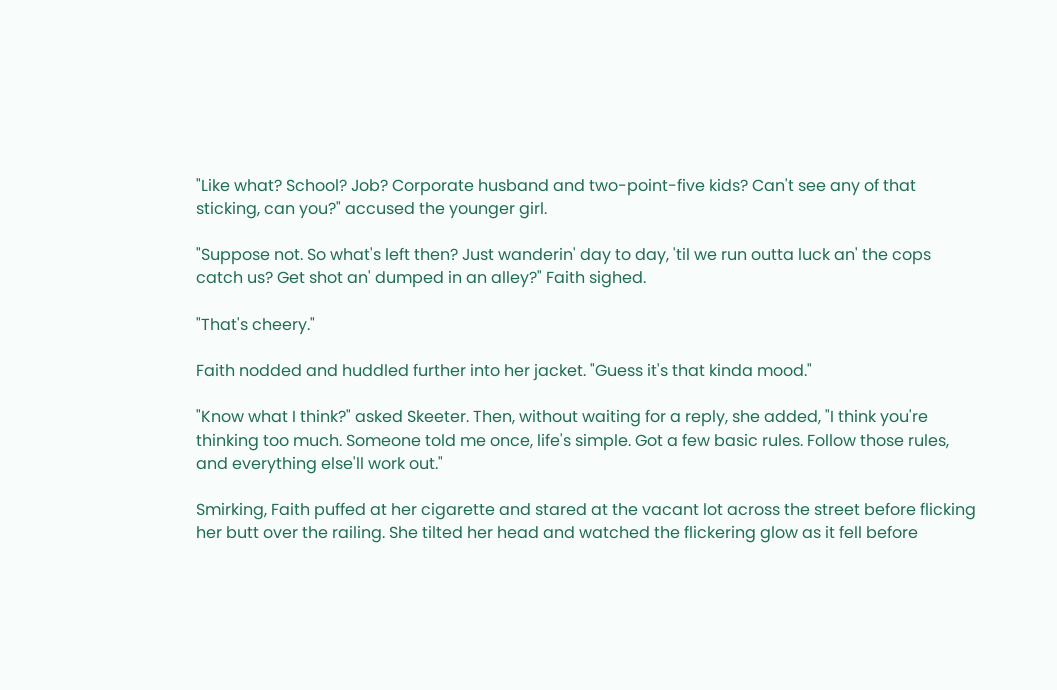"Like what? School? Job? Corporate husband and two-point-five kids? Can't see any of that sticking, can you?" accused the younger girl.

"Suppose not. So what's left then? Just wanderin' day to day, 'til we run outta luck an' the cops catch us? Get shot an' dumped in an alley?" Faith sighed.

"That's cheery."

Faith nodded and huddled further into her jacket. "Guess it's that kinda mood."

"Know what I think?" asked Skeeter. Then, without waiting for a reply, she added, "I think you're thinking too much. Someone told me once, life's simple. Got a few basic rules. Follow those rules, and everything else'll work out."

Smirking, Faith puffed at her cigarette and stared at the vacant lot across the street before flicking her butt over the railing. She tilted her head and watched the flickering glow as it fell before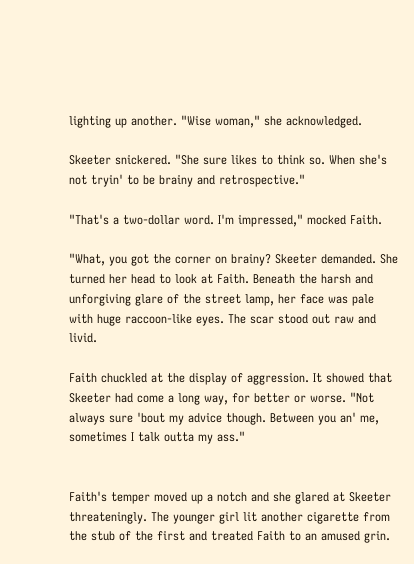lighting up another. "Wise woman," she acknowledged.

Skeeter snickered. "She sure likes to think so. When she's not tryin' to be brainy and retrospective."

"That's a two-dollar word. I'm impressed," mocked Faith.

"What, you got the corner on brainy? Skeeter demanded. She turned her head to look at Faith. Beneath the harsh and unforgiving glare of the street lamp, her face was pale with huge raccoon-like eyes. The scar stood out raw and livid.

Faith chuckled at the display of aggression. It showed that Skeeter had come a long way, for better or worse. "Not always sure 'bout my advice though. Between you an' me, sometimes I talk outta my ass."


Faith's temper moved up a notch and she glared at Skeeter threateningly. The younger girl lit another cigarette from the stub of the first and treated Faith to an amused grin.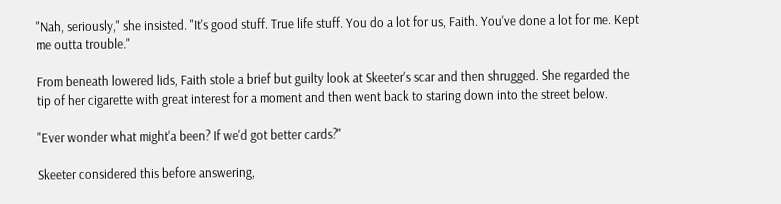"Nah, seriously," she insisted. "It's good stuff. True life stuff. You do a lot for us, Faith. You've done a lot for me. Kept me outta trouble."

From beneath lowered lids, Faith stole a brief but guilty look at Skeeter's scar and then shrugged. She regarded the tip of her cigarette with great interest for a moment and then went back to staring down into the street below.

"Ever wonder what might'a been? If we'd got better cards?"

Skeeter considered this before answering,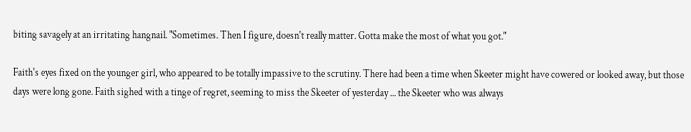biting savagely at an irritating hangnail. "Sometimes. Then I figure, doesn't really matter. Gotta make the most of what you got."

Faith's eyes fixed on the younger girl, who appeared to be totally impassive to the scrutiny. There had been a time when Skeeter might have cowered or looked away, but those days were long gone. Faith sighed with a tinge of regret, seeming to miss the Skeeter of yesterday ... the Skeeter who was always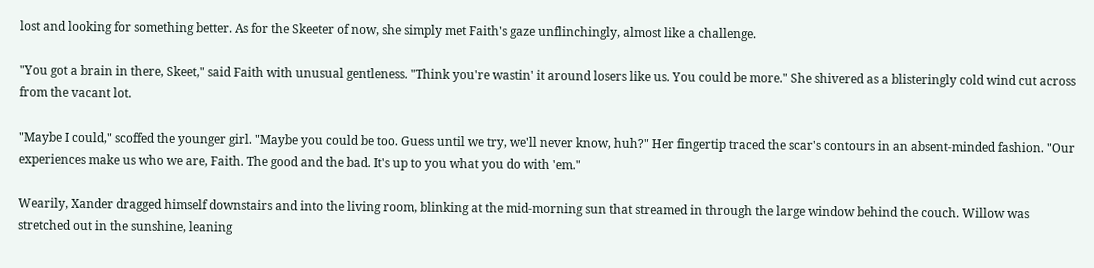lost and looking for something better. As for the Skeeter of now, she simply met Faith's gaze unflinchingly, almost like a challenge.

"You got a brain in there, Skeet," said Faith with unusual gentleness. "Think you're wastin' it around losers like us. You could be more." She shivered as a blisteringly cold wind cut across from the vacant lot.

"Maybe I could," scoffed the younger girl. "Maybe you could be too. Guess until we try, we'll never know, huh?" Her fingertip traced the scar's contours in an absent-minded fashion. "Our experiences make us who we are, Faith. The good and the bad. It's up to you what you do with 'em."

Wearily, Xander dragged himself downstairs and into the living room, blinking at the mid-morning sun that streamed in through the large window behind the couch. Willow was stretched out in the sunshine, leaning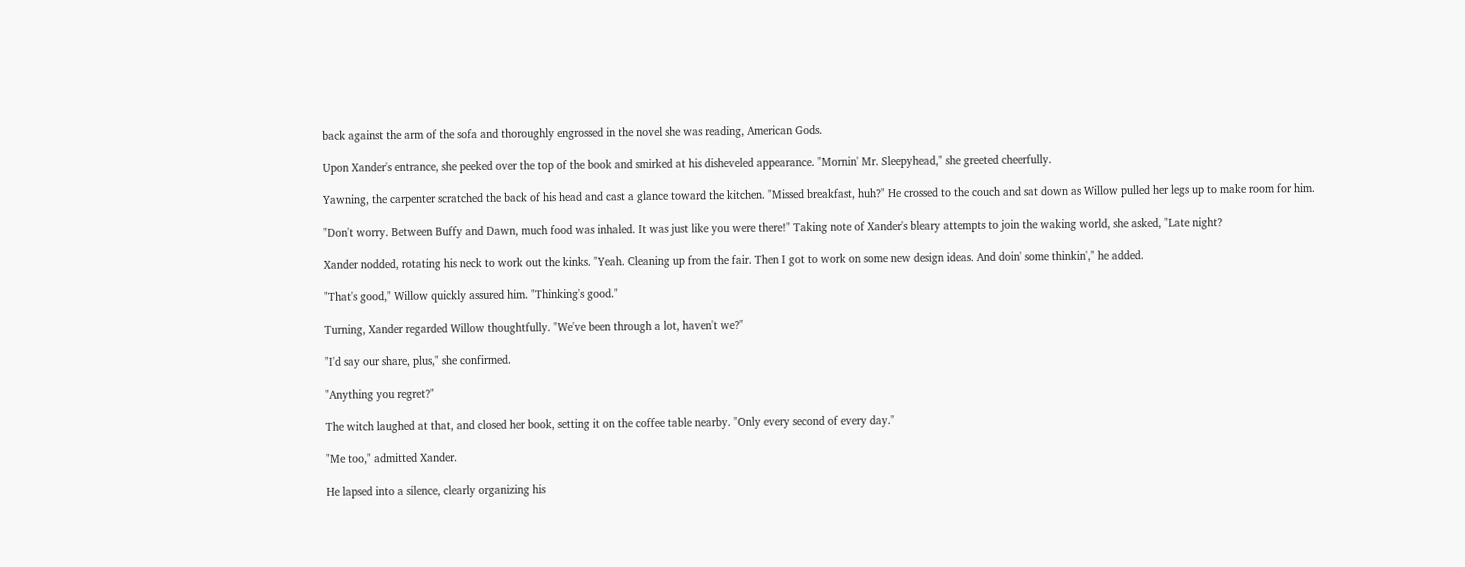back against the arm of the sofa and thoroughly engrossed in the novel she was reading, American Gods.

Upon Xander's entrance, she peeked over the top of the book and smirked at his disheveled appearance. "Mornin' Mr. Sleepyhead," she greeted cheerfully.

Yawning, the carpenter scratched the back of his head and cast a glance toward the kitchen. "Missed breakfast, huh?" He crossed to the couch and sat down as Willow pulled her legs up to make room for him.

"Don't worry. Between Buffy and Dawn, much food was inhaled. It was just like you were there!" Taking note of Xander's bleary attempts to join the waking world, she asked, "Late night?

Xander nodded, rotating his neck to work out the kinks. "Yeah. Cleaning up from the fair. Then I got to work on some new design ideas. And doin' some thinkin'," he added.

"That's good," Willow quickly assured him. "Thinking's good."

Turning, Xander regarded Willow thoughtfully. "We've been through a lot, haven't we?"

"I'd say our share, plus," she confirmed.

"Anything you regret?"

The witch laughed at that, and closed her book, setting it on the coffee table nearby. "Only every second of every day."

"Me too," admitted Xander.

He lapsed into a silence, clearly organizing his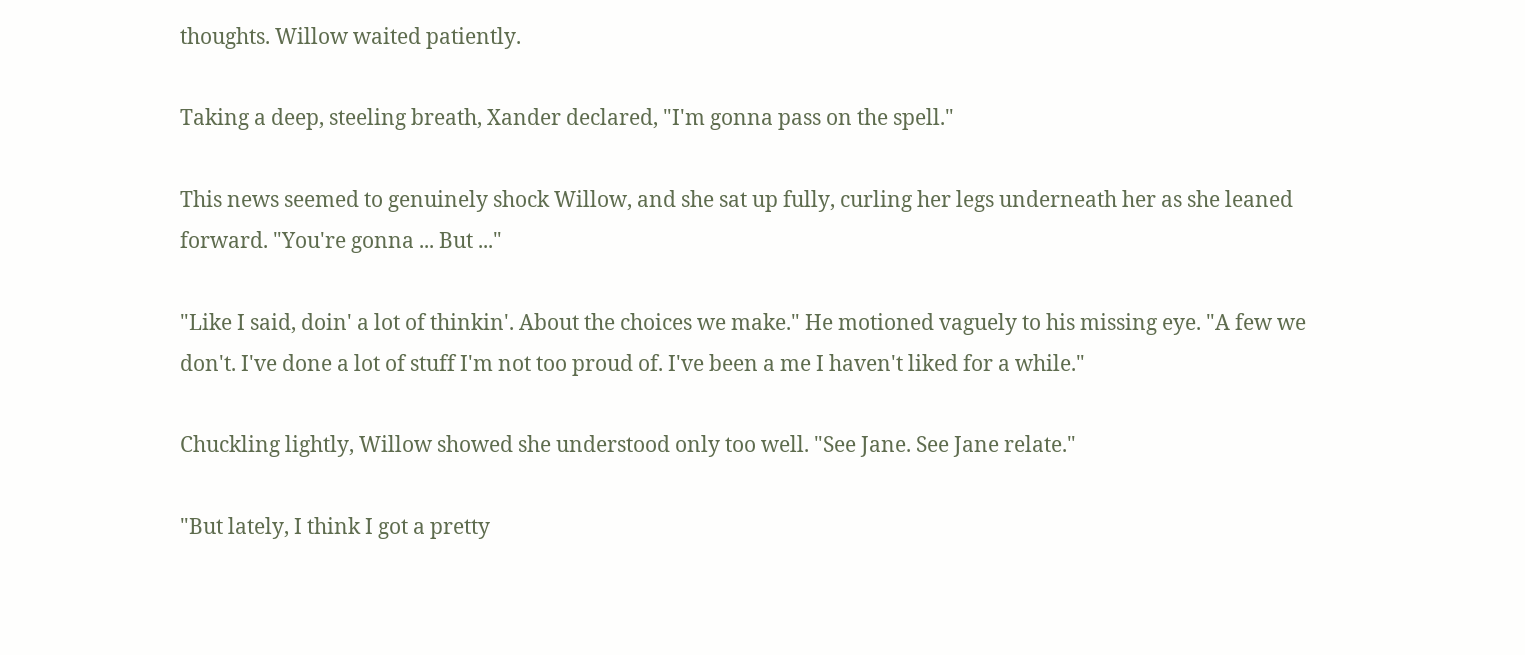thoughts. Willow waited patiently.

Taking a deep, steeling breath, Xander declared, "I'm gonna pass on the spell."

This news seemed to genuinely shock Willow, and she sat up fully, curling her legs underneath her as she leaned forward. "You're gonna ... But ..."

"Like I said, doin' a lot of thinkin'. About the choices we make." He motioned vaguely to his missing eye. "A few we don't. I've done a lot of stuff I'm not too proud of. I've been a me I haven't liked for a while."

Chuckling lightly, Willow showed she understood only too well. "See Jane. See Jane relate."

"But lately, I think I got a pretty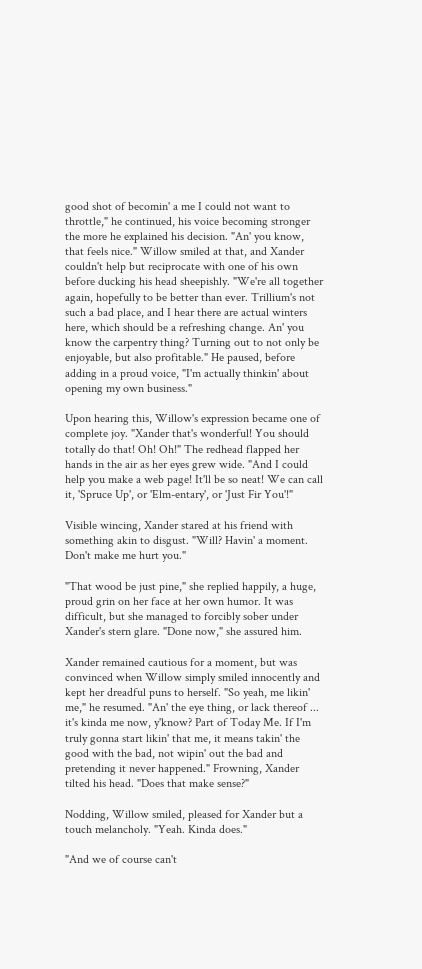good shot of becomin' a me I could not want to throttle," he continued, his voice becoming stronger the more he explained his decision. "An' you know, that feels nice." Willow smiled at that, and Xander couldn't help but reciprocate with one of his own before ducking his head sheepishly. "We're all together again, hopefully to be better than ever. Trillium's not such a bad place, and I hear there are actual winters here, which should be a refreshing change. An' you know the carpentry thing? Turning out to not only be enjoyable, but also profitable." He paused, before adding in a proud voice, "I'm actually thinkin' about opening my own business."

Upon hearing this, Willow's expression became one of complete joy. "Xander that's wonderful! You should totally do that! Oh! Oh!" The redhead flapped her hands in the air as her eyes grew wide. "And I could help you make a web page! It'll be so neat! We can call it, 'Spruce Up', or 'Elm-entary', or 'Just Fir You'!"

Visible wincing, Xander stared at his friend with something akin to disgust. "Will? Havin' a moment. Don't make me hurt you."

"That wood be just pine," she replied happily, a huge, proud grin on her face at her own humor. It was difficult, but she managed to forcibly sober under Xander's stern glare. "Done now," she assured him.

Xander remained cautious for a moment, but was convinced when Willow simply smiled innocently and kept her dreadful puns to herself. "So yeah, me likin' me," he resumed. "An' the eye thing, or lack thereof ... it's kinda me now, y'know? Part of Today Me. If I'm truly gonna start likin' that me, it means takin' the good with the bad, not wipin' out the bad and pretending it never happened." Frowning, Xander tilted his head. "Does that make sense?"

Nodding, Willow smiled, pleased for Xander but a touch melancholy. "Yeah. Kinda does."

"And we of course can't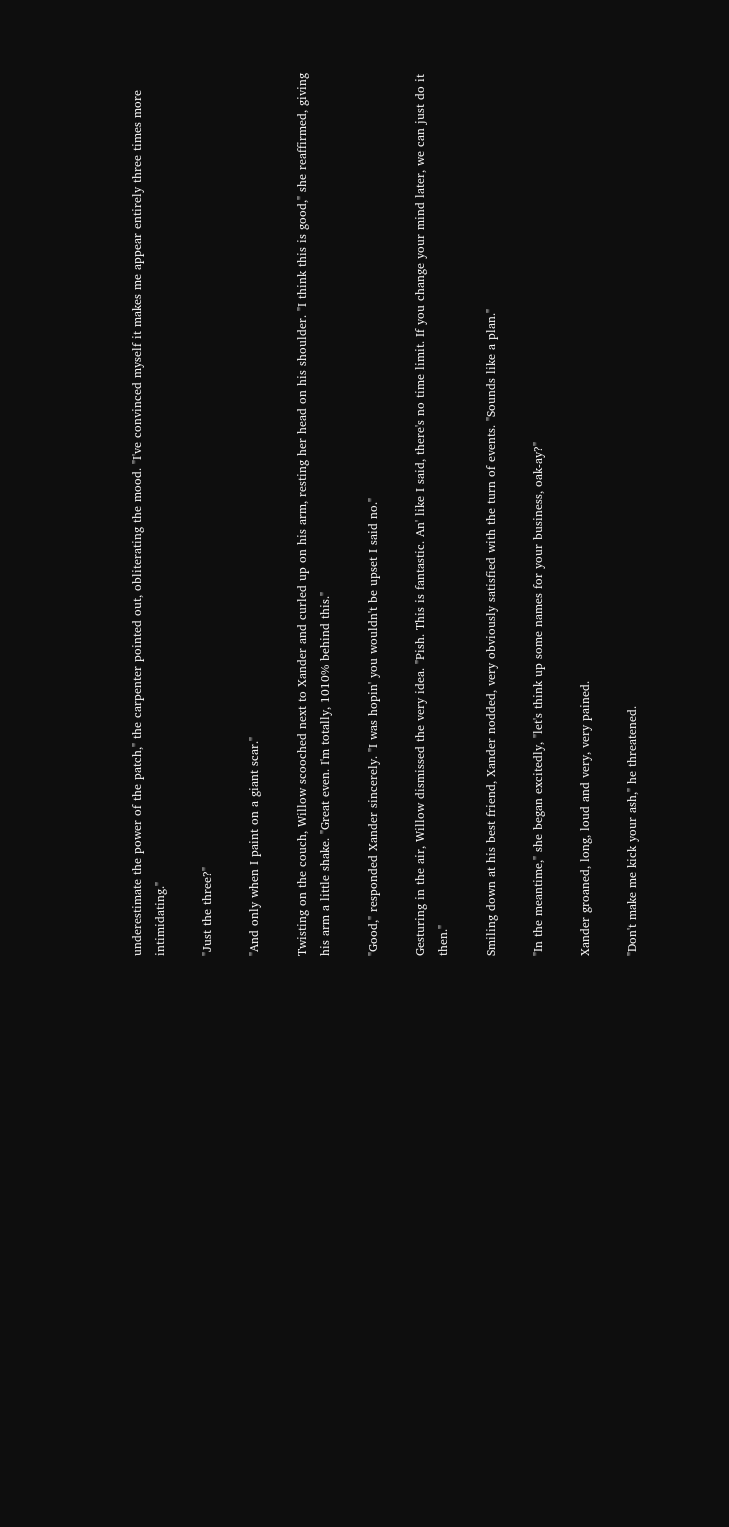underestimate the power of the patch," the carpenter pointed out, obliterating the mood. "I've convinced myself it makes me appear entirely three times more intimidating."

"Just the three?"

"And only when I paint on a giant scar."

Twisting on the couch, Willow scooched next to Xander and curled up on his arm, resting her head on his shoulder. "I think this is good," she reaffirmed, giving his arm a little shake. "Great even. I'm totally, 1010% behind this."

"Good," responded Xander sincerely. "I was hopin' you wouldn't be upset I said no."

Gesturing in the air, Willow dismissed the very idea. "Pish. This is fantastic. An' like I said, there's no time limit. If you change your mind later, we can just do it then."

Smiling down at his best friend, Xander nodded, very obviously satisfied with the turn of events. "Sounds like a plan."

"In the meantime," she began excitedly, "let's think up some names for your business, oak-ay?"

Xander groaned, long, loud and very, very pained.

"Don't make me kick your ash," he threatened.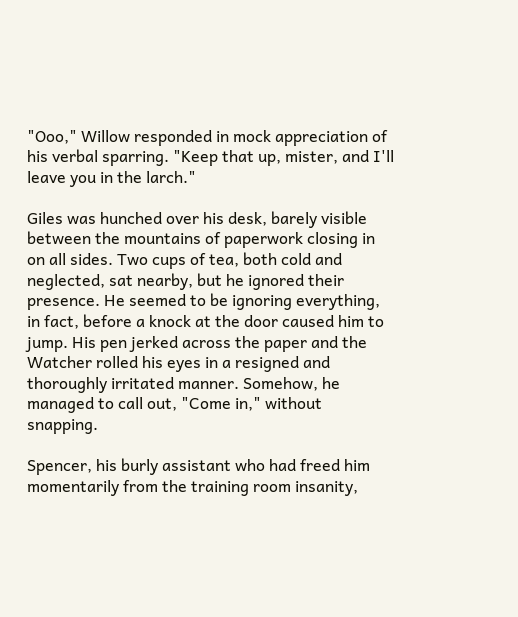"Ooo," Willow responded in mock appreciation of his verbal sparring. "Keep that up, mister, and I'll leave you in the larch."

Giles was hunched over his desk, barely visible between the mountains of paperwork closing in on all sides. Two cups of tea, both cold and neglected, sat nearby, but he ignored their presence. He seemed to be ignoring everything, in fact, before a knock at the door caused him to jump. His pen jerked across the paper and the Watcher rolled his eyes in a resigned and thoroughly irritated manner. Somehow, he managed to call out, "Come in," without snapping.

Spencer, his burly assistant who had freed him momentarily from the training room insanity,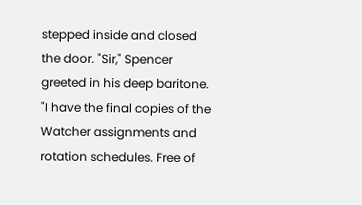stepped inside and closed the door. "Sir," Spencer greeted in his deep baritone. "I have the final copies of the Watcher assignments and rotation schedules. Free of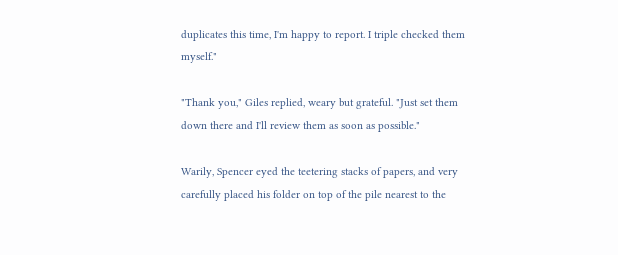duplicates this time, I'm happy to report. I triple checked them myself."

"Thank you," Giles replied, weary but grateful. "Just set them down there and I'll review them as soon as possible."

Warily, Spencer eyed the teetering stacks of papers, and very carefully placed his folder on top of the pile nearest to the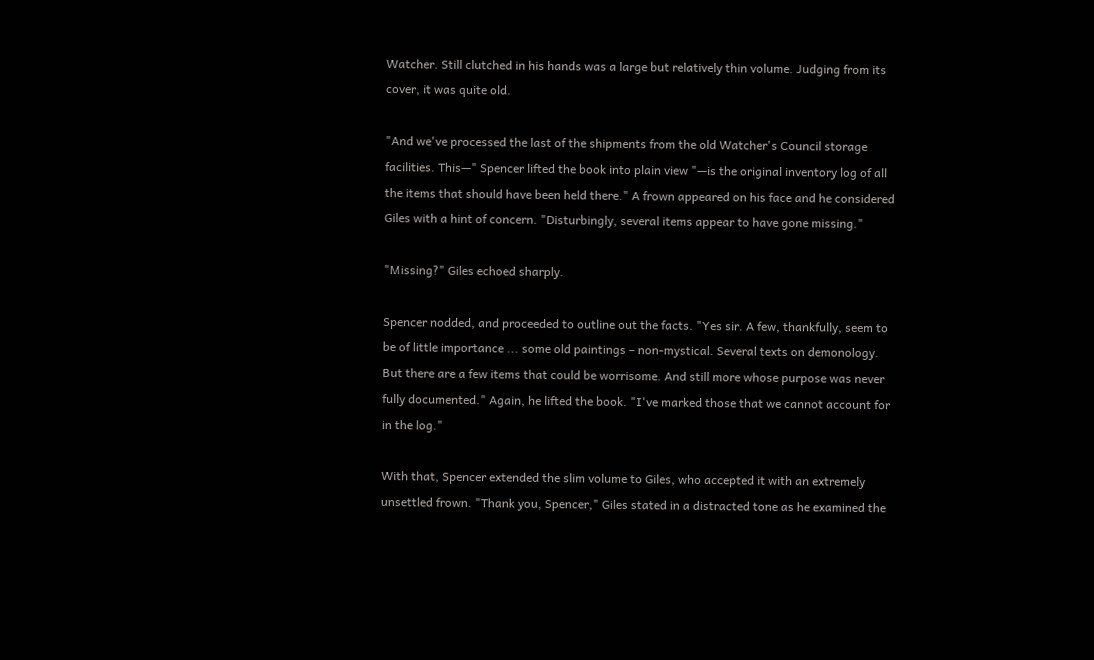Watcher. Still clutched in his hands was a large but relatively thin volume. Judging from its cover, it was quite old.

"And we've processed the last of the shipments from the old Watcher's Council storage facilities. This—" Spencer lifted the book into plain view "—is the original inventory log of all the items that should have been held there." A frown appeared on his face and he considered Giles with a hint of concern. "Disturbingly, several items appear to have gone missing."

"Missing?" Giles echoed sharply.

Spencer nodded, and proceeded to outline out the facts. "Yes sir. A few, thankfully, seem to be of little importance ... some old paintings – non-mystical. Several texts on demonology. But there are a few items that could be worrisome. And still more whose purpose was never fully documented." Again, he lifted the book. "I've marked those that we cannot account for in the log."

With that, Spencer extended the slim volume to Giles, who accepted it with an extremely unsettled frown. "Thank you, Spencer," Giles stated in a distracted tone as he examined the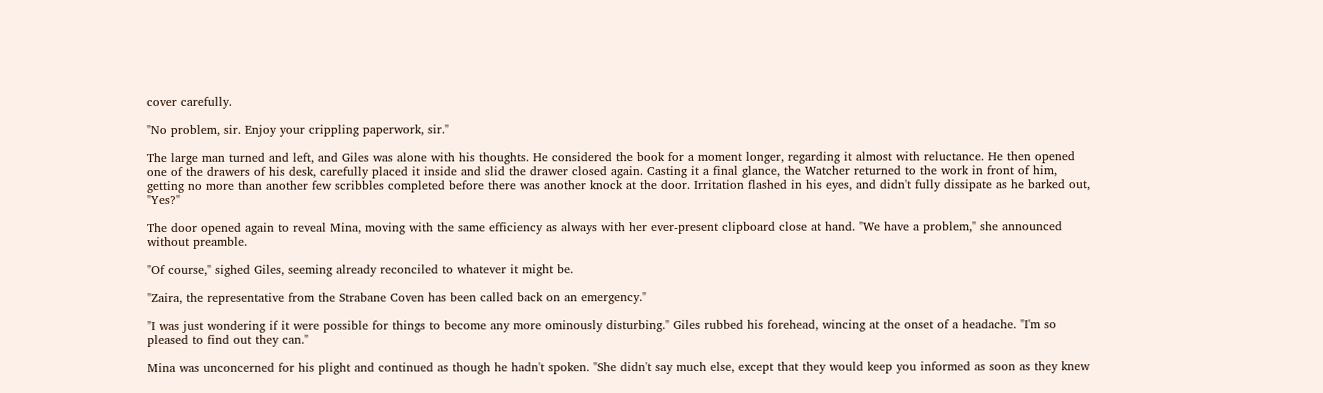cover carefully.

"No problem, sir. Enjoy your crippling paperwork, sir."

The large man turned and left, and Giles was alone with his thoughts. He considered the book for a moment longer, regarding it almost with reluctance. He then opened one of the drawers of his desk, carefully placed it inside and slid the drawer closed again. Casting it a final glance, the Watcher returned to the work in front of him, getting no more than another few scribbles completed before there was another knock at the door. Irritation flashed in his eyes, and didn't fully dissipate as he barked out, "Yes?"

The door opened again to reveal Mina, moving with the same efficiency as always with her ever-present clipboard close at hand. "We have a problem," she announced without preamble.

"Of course," sighed Giles, seeming already reconciled to whatever it might be.

"Zaira, the representative from the Strabane Coven has been called back on an emergency."

"I was just wondering if it were possible for things to become any more ominously disturbing." Giles rubbed his forehead, wincing at the onset of a headache. "I'm so pleased to find out they can."

Mina was unconcerned for his plight and continued as though he hadn't spoken. "She didn't say much else, except that they would keep you informed as soon as they knew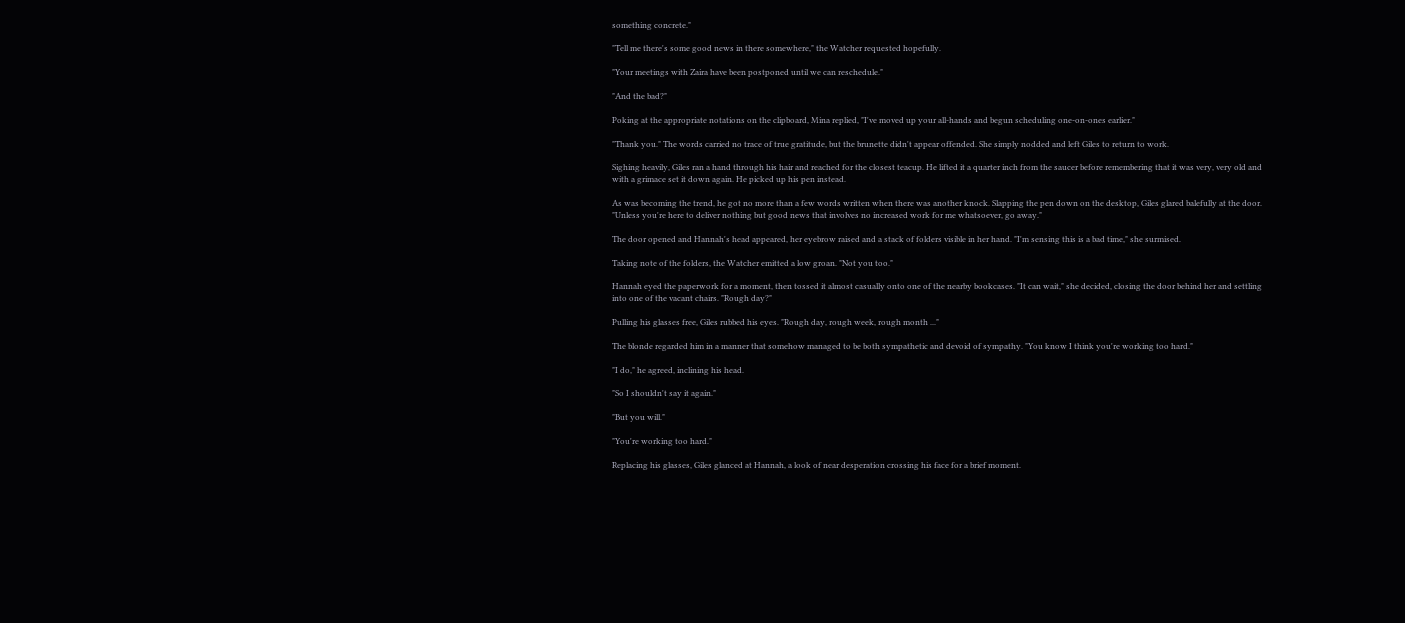something concrete."

"Tell me there's some good news in there somewhere," the Watcher requested hopefully.

"Your meetings with Zaira have been postponed until we can reschedule."

"And the bad?"

Poking at the appropriate notations on the clipboard, Mina replied, "I've moved up your all-hands and begun scheduling one-on-ones earlier."

"Thank you." The words carried no trace of true gratitude, but the brunette didn't appear offended. She simply nodded and left Giles to return to work.

Sighing heavily, Giles ran a hand through his hair and reached for the closest teacup. He lifted it a quarter inch from the saucer before remembering that it was very, very old and with a grimace set it down again. He picked up his pen instead.

As was becoming the trend, he got no more than a few words written when there was another knock. Slapping the pen down on the desktop, Giles glared balefully at the door. "Unless you're here to deliver nothing but good news that involves no increased work for me whatsoever, go away."

The door opened and Hannah's head appeared, her eyebrow raised and a stack of folders visible in her hand. "I'm sensing this is a bad time," she surmised.

Taking note of the folders, the Watcher emitted a low groan. "Not you too."

Hannah eyed the paperwork for a moment, then tossed it almost casually onto one of the nearby bookcases. "It can wait," she decided, closing the door behind her and settling into one of the vacant chairs. "Rough day?"

Pulling his glasses free, Giles rubbed his eyes. "Rough day, rough week, rough month ..."

The blonde regarded him in a manner that somehow managed to be both sympathetic and devoid of sympathy. "You know I think you're working too hard."

"I do," he agreed, inclining his head.

"So I shouldn't say it again."

"But you will."

"You're working too hard."

Replacing his glasses, Giles glanced at Hannah, a look of near desperation crossing his face for a brief moment.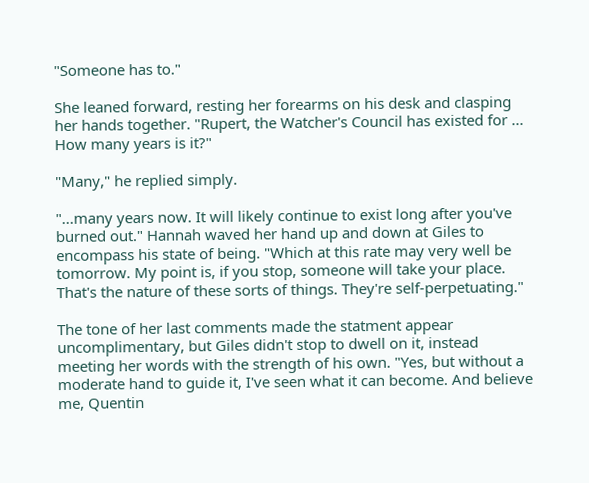"Someone has to."

She leaned forward, resting her forearms on his desk and clasping her hands together. "Rupert, the Watcher's Council has existed for ... How many years is it?"

"Many," he replied simply.

"...many years now. It will likely continue to exist long after you've burned out." Hannah waved her hand up and down at Giles to encompass his state of being. "Which at this rate may very well be tomorrow. My point is, if you stop, someone will take your place. That's the nature of these sorts of things. They're self-perpetuating."

The tone of her last comments made the statment appear uncomplimentary, but Giles didn't stop to dwell on it, instead meeting her words with the strength of his own. "Yes, but without a moderate hand to guide it, I've seen what it can become. And believe me, Quentin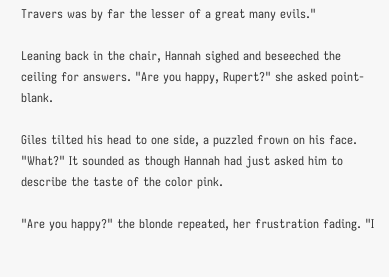Travers was by far the lesser of a great many evils."

Leaning back in the chair, Hannah sighed and beseeched the ceiling for answers. "Are you happy, Rupert?" she asked point-blank.

Giles tilted his head to one side, a puzzled frown on his face. "What?" It sounded as though Hannah had just asked him to describe the taste of the color pink.

"Are you happy?" the blonde repeated, her frustration fading. "I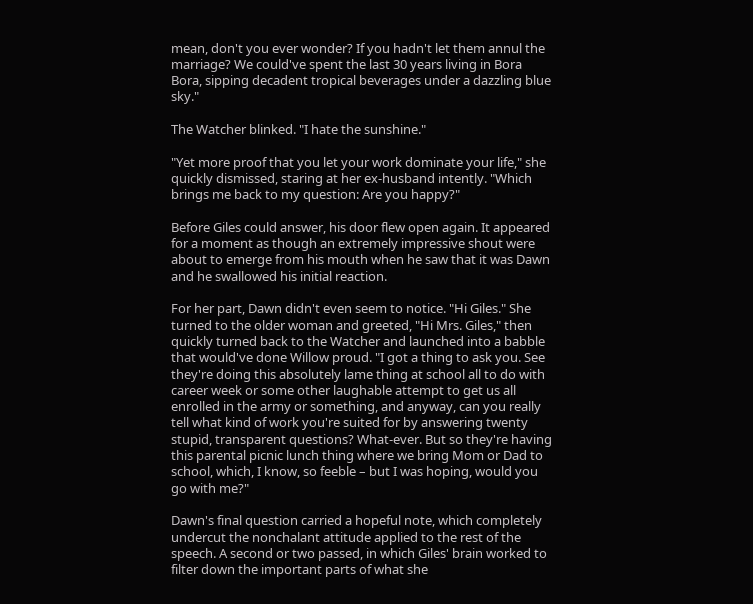mean, don't you ever wonder? If you hadn't let them annul the marriage? We could've spent the last 30 years living in Bora Bora, sipping decadent tropical beverages under a dazzling blue sky."

The Watcher blinked. "I hate the sunshine."

"Yet more proof that you let your work dominate your life," she quickly dismissed, staring at her ex-husband intently. "Which brings me back to my question: Are you happy?"

Before Giles could answer, his door flew open again. It appeared for a moment as though an extremely impressive shout were about to emerge from his mouth when he saw that it was Dawn and he swallowed his initial reaction.

For her part, Dawn didn't even seem to notice. "Hi Giles." She turned to the older woman and greeted, "Hi Mrs. Giles," then quickly turned back to the Watcher and launched into a babble that would've done Willow proud. "I got a thing to ask you. See they're doing this absolutely lame thing at school all to do with career week or some other laughable attempt to get us all enrolled in the army or something, and anyway, can you really tell what kind of work you're suited for by answering twenty stupid, transparent questions? What-ever. But so they're having this parental picnic lunch thing where we bring Mom or Dad to school, which, I know, so feeble – but I was hoping, would you go with me?"

Dawn's final question carried a hopeful note, which completely undercut the nonchalant attitude applied to the rest of the speech. A second or two passed, in which Giles' brain worked to filter down the important parts of what she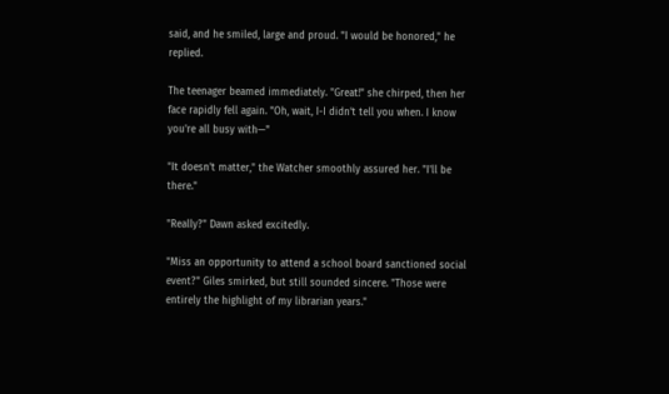said, and he smiled, large and proud. "I would be honored," he replied.

The teenager beamed immediately. "Great!" she chirped, then her face rapidly fell again. "Oh, wait, I-I didn't tell you when. I know you're all busy with—"

"It doesn't matter," the Watcher smoothly assured her. "I'll be there."

"Really?" Dawn asked excitedly.

"Miss an opportunity to attend a school board sanctioned social event?" Giles smirked, but still sounded sincere. "Those were entirely the highlight of my librarian years."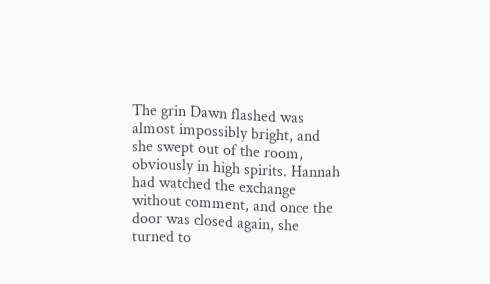The grin Dawn flashed was almost impossibly bright, and she swept out of the room, obviously in high spirits. Hannah had watched the exchange without comment, and once the door was closed again, she turned to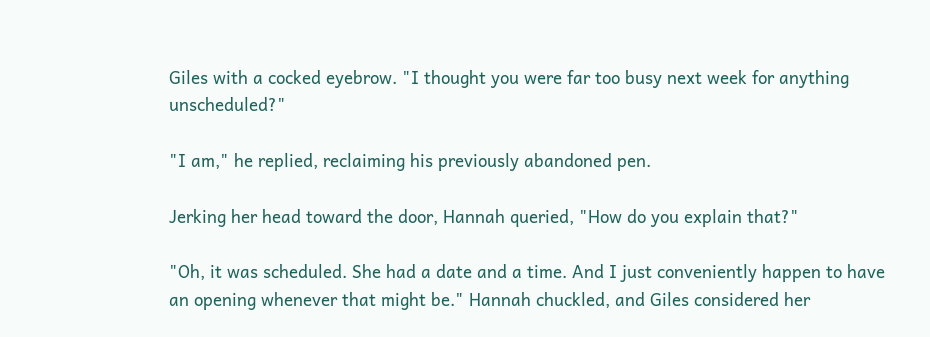Giles with a cocked eyebrow. "I thought you were far too busy next week for anything unscheduled?"

"I am," he replied, reclaiming his previously abandoned pen.

Jerking her head toward the door, Hannah queried, "How do you explain that?"

"Oh, it was scheduled. She had a date and a time. And I just conveniently happen to have an opening whenever that might be." Hannah chuckled, and Giles considered her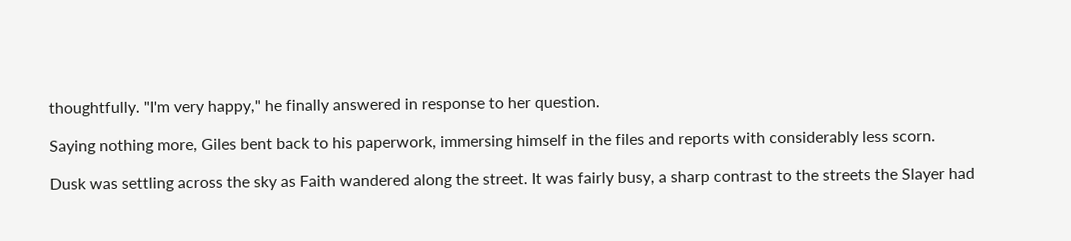thoughtfully. "I'm very happy," he finally answered in response to her question.

Saying nothing more, Giles bent back to his paperwork, immersing himself in the files and reports with considerably less scorn.

Dusk was settling across the sky as Faith wandered along the street. It was fairly busy, a sharp contrast to the streets the Slayer had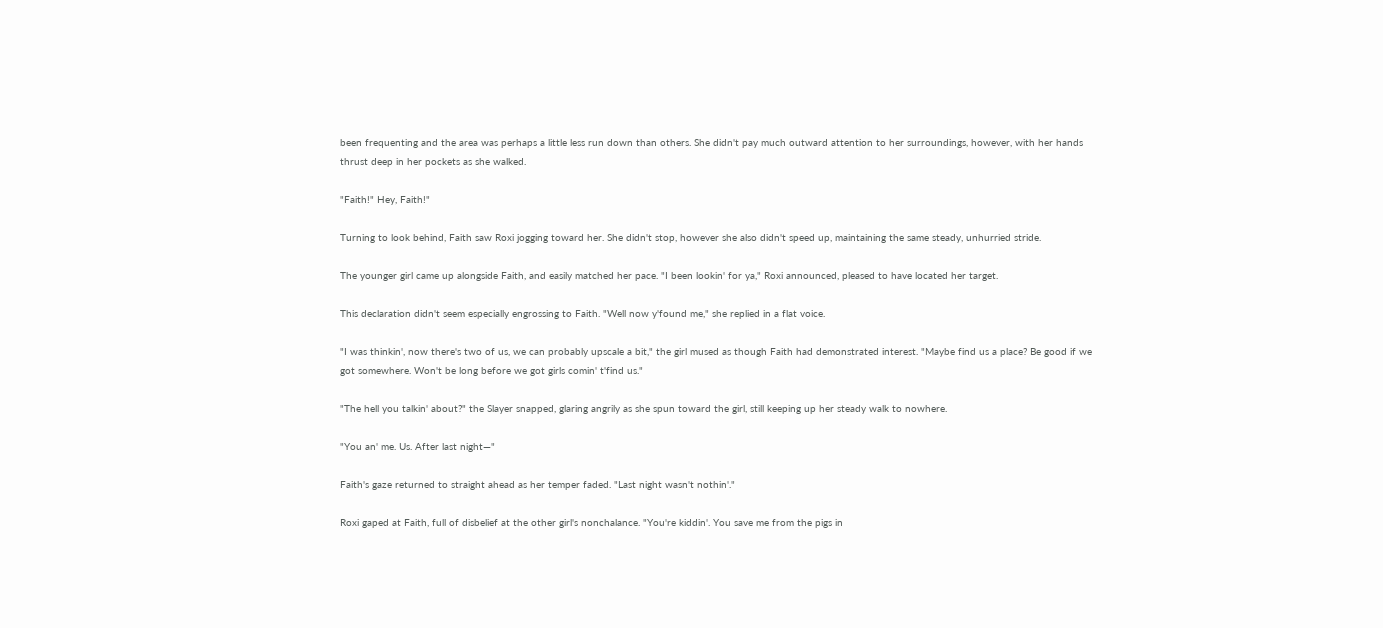been frequenting and the area was perhaps a little less run down than others. She didn't pay much outward attention to her surroundings, however, with her hands thrust deep in her pockets as she walked.

"Faith!" Hey, Faith!"

Turning to look behind, Faith saw Roxi jogging toward her. She didn't stop, however she also didn't speed up, maintaining the same steady, unhurried stride.

The younger girl came up alongside Faith, and easily matched her pace. "I been lookin' for ya," Roxi announced, pleased to have located her target.

This declaration didn't seem especially engrossing to Faith. "Well now y'found me," she replied in a flat voice.

"I was thinkin', now there's two of us, we can probably upscale a bit," the girl mused as though Faith had demonstrated interest. "Maybe find us a place? Be good if we got somewhere. Won't be long before we got girls comin' t'find us."

"The hell you talkin' about?" the Slayer snapped, glaring angrily as she spun toward the girl, still keeping up her steady walk to nowhere.

"You an' me. Us. After last night—"

Faith's gaze returned to straight ahead as her temper faded. "Last night wasn't nothin'."

Roxi gaped at Faith, full of disbelief at the other girl's nonchalance. "You're kiddin'. You save me from the pigs in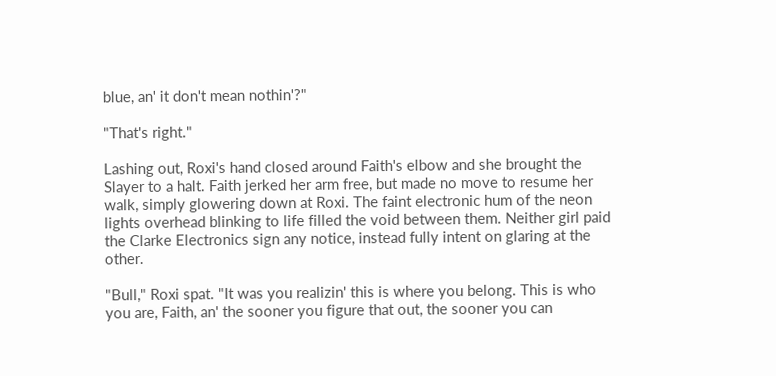blue, an' it don't mean nothin'?"

"That's right."

Lashing out, Roxi's hand closed around Faith's elbow and she brought the Slayer to a halt. Faith jerked her arm free, but made no move to resume her walk, simply glowering down at Roxi. The faint electronic hum of the neon lights overhead blinking to life filled the void between them. Neither girl paid the Clarke Electronics sign any notice, instead fully intent on glaring at the other.

"Bull," Roxi spat. "It was you realizin' this is where you belong. This is who you are, Faith, an' the sooner you figure that out, the sooner you can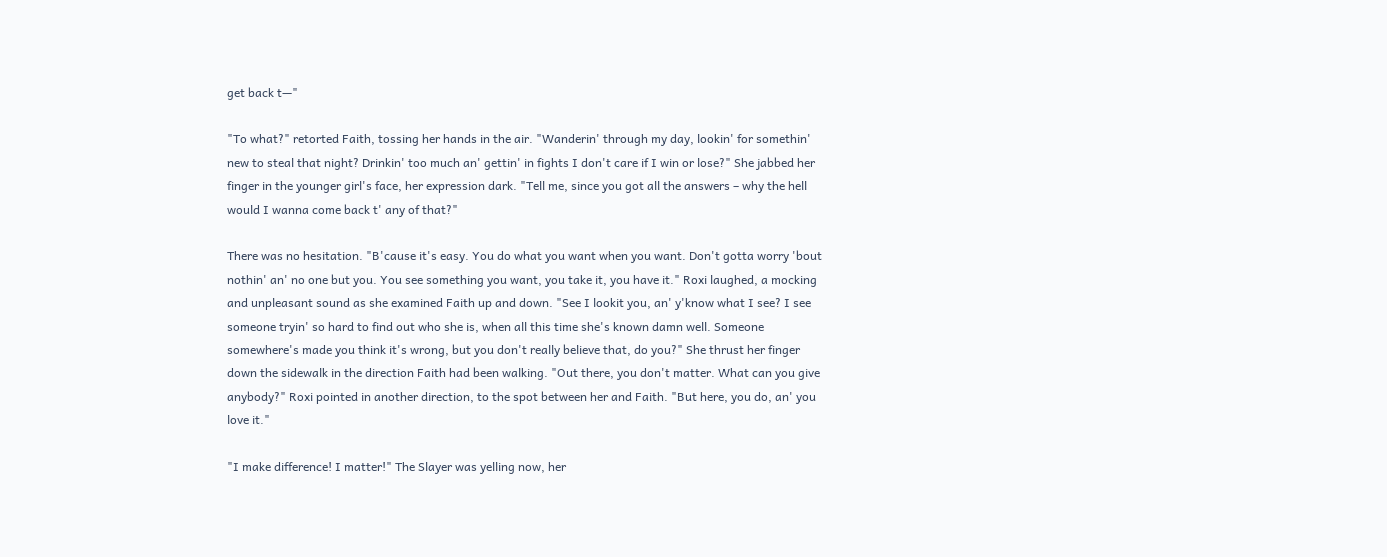get back t—"

"To what?" retorted Faith, tossing her hands in the air. "Wanderin' through my day, lookin' for somethin' new to steal that night? Drinkin' too much an' gettin' in fights I don't care if I win or lose?" She jabbed her finger in the younger girl's face, her expression dark. "Tell me, since you got all the answers – why the hell would I wanna come back t' any of that?"

There was no hesitation. "B'cause it's easy. You do what you want when you want. Don't gotta worry 'bout nothin' an' no one but you. You see something you want, you take it, you have it." Roxi laughed, a mocking and unpleasant sound as she examined Faith up and down. "See I lookit you, an' y'know what I see? I see someone tryin' so hard to find out who she is, when all this time she's known damn well. Someone somewhere's made you think it's wrong, but you don't really believe that, do you?" She thrust her finger down the sidewalk in the direction Faith had been walking. "Out there, you don't matter. What can you give anybody?" Roxi pointed in another direction, to the spot between her and Faith. "But here, you do, an' you love it."

"I make difference! I matter!" The Slayer was yelling now, her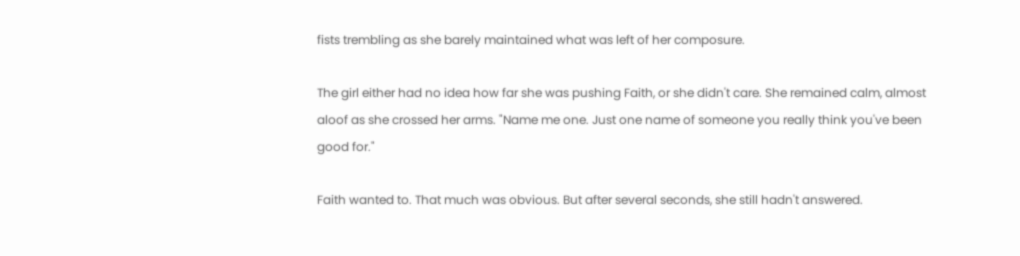fists trembling as she barely maintained what was left of her composure.

The girl either had no idea how far she was pushing Faith, or she didn't care. She remained calm, almost aloof as she crossed her arms. "Name me one. Just one name of someone you really think you've been good for."

Faith wanted to. That much was obvious. But after several seconds, she still hadn't answered.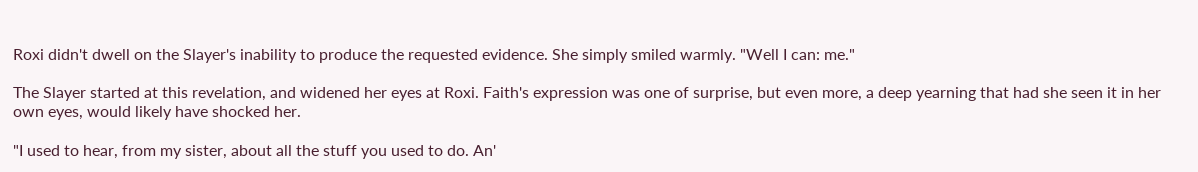Roxi didn't dwell on the Slayer's inability to produce the requested evidence. She simply smiled warmly. "Well I can: me."

The Slayer started at this revelation, and widened her eyes at Roxi. Faith's expression was one of surprise, but even more, a deep yearning that had she seen it in her own eyes, would likely have shocked her.

"I used to hear, from my sister, about all the stuff you used to do. An'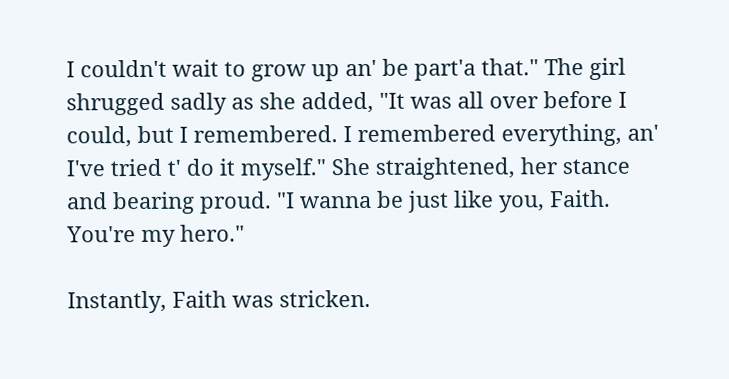I couldn't wait to grow up an' be part'a that." The girl shrugged sadly as she added, "It was all over before I could, but I remembered. I remembered everything, an' I've tried t' do it myself." She straightened, her stance and bearing proud. "I wanna be just like you, Faith. You're my hero."

Instantly, Faith was stricken.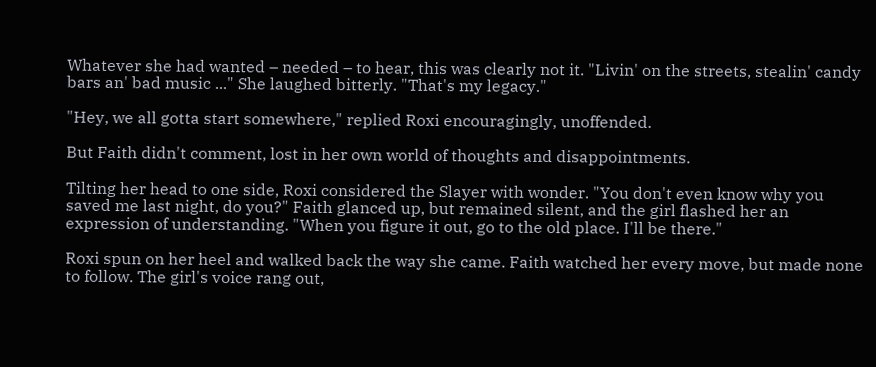Whatever she had wanted – needed – to hear, this was clearly not it. "Livin' on the streets, stealin' candy bars an' bad music ..." She laughed bitterly. "That's my legacy."

"Hey, we all gotta start somewhere," replied Roxi encouragingly, unoffended.

But Faith didn't comment, lost in her own world of thoughts and disappointments.

Tilting her head to one side, Roxi considered the Slayer with wonder. "You don't even know why you saved me last night, do you?" Faith glanced up, but remained silent, and the girl flashed her an expression of understanding. "When you figure it out, go to the old place. I'll be there."

Roxi spun on her heel and walked back the way she came. Faith watched her every move, but made none to follow. The girl's voice rang out,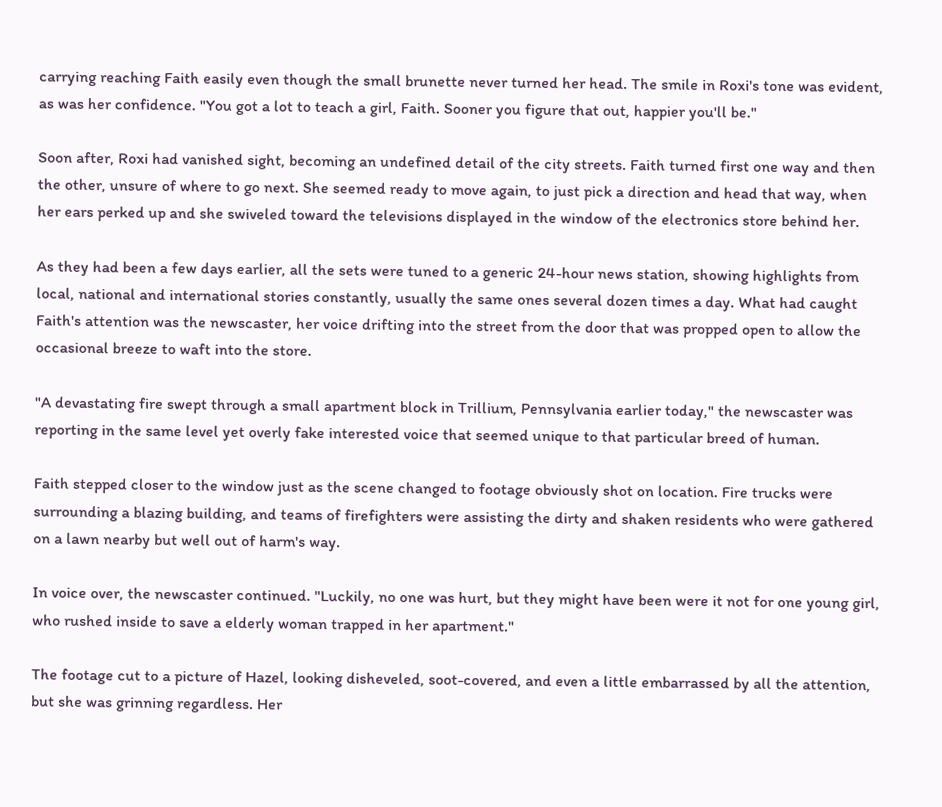carrying reaching Faith easily even though the small brunette never turned her head. The smile in Roxi's tone was evident, as was her confidence. "You got a lot to teach a girl, Faith. Sooner you figure that out, happier you'll be."

Soon after, Roxi had vanished sight, becoming an undefined detail of the city streets. Faith turned first one way and then the other, unsure of where to go next. She seemed ready to move again, to just pick a direction and head that way, when her ears perked up and she swiveled toward the televisions displayed in the window of the electronics store behind her.

As they had been a few days earlier, all the sets were tuned to a generic 24-hour news station, showing highlights from local, national and international stories constantly, usually the same ones several dozen times a day. What had caught Faith's attention was the newscaster, her voice drifting into the street from the door that was propped open to allow the occasional breeze to waft into the store.

"A devastating fire swept through a small apartment block in Trillium, Pennsylvania earlier today," the newscaster was reporting in the same level yet overly fake interested voice that seemed unique to that particular breed of human.

Faith stepped closer to the window just as the scene changed to footage obviously shot on location. Fire trucks were surrounding a blazing building, and teams of firefighters were assisting the dirty and shaken residents who were gathered on a lawn nearby but well out of harm's way.

In voice over, the newscaster continued. "Luckily, no one was hurt, but they might have been were it not for one young girl, who rushed inside to save a elderly woman trapped in her apartment."

The footage cut to a picture of Hazel, looking disheveled, soot-covered, and even a little embarrassed by all the attention, but she was grinning regardless. Her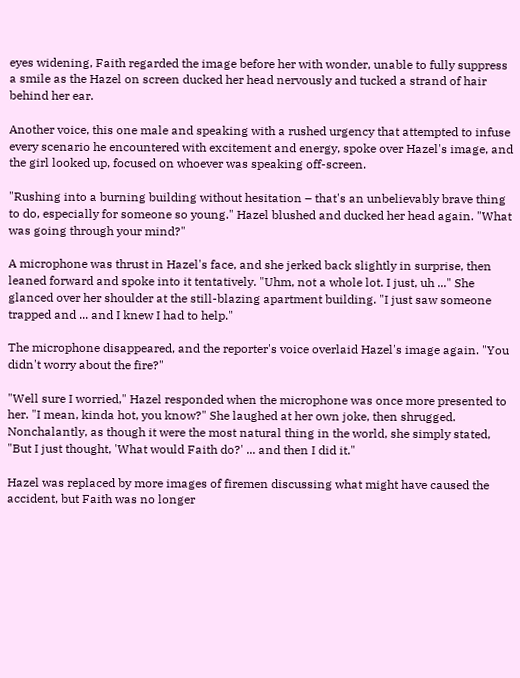eyes widening, Faith regarded the image before her with wonder, unable to fully suppress a smile as the Hazel on screen ducked her head nervously and tucked a strand of hair behind her ear.

Another voice, this one male and speaking with a rushed urgency that attempted to infuse every scenario he encountered with excitement and energy, spoke over Hazel's image, and the girl looked up, focused on whoever was speaking off-screen.

"Rushing into a burning building without hesitation – that's an unbelievably brave thing to do, especially for someone so young." Hazel blushed and ducked her head again. "What was going through your mind?"

A microphone was thrust in Hazel's face, and she jerked back slightly in surprise, then leaned forward and spoke into it tentatively. "Uhm, not a whole lot. I just, uh ..." She glanced over her shoulder at the still-blazing apartment building. "I just saw someone trapped and ... and I knew I had to help."

The microphone disappeared, and the reporter's voice overlaid Hazel's image again. "You didn't worry about the fire?"

"Well sure I worried," Hazel responded when the microphone was once more presented to her. "I mean, kinda hot, you know?" She laughed at her own joke, then shrugged. Nonchalantly, as though it were the most natural thing in the world, she simply stated, "But I just thought, 'What would Faith do?' ... and then I did it."

Hazel was replaced by more images of firemen discussing what might have caused the accident, but Faith was no longer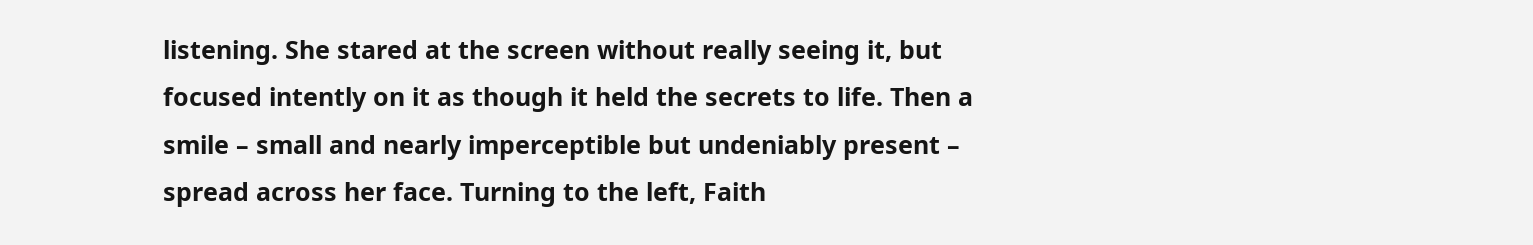listening. She stared at the screen without really seeing it, but focused intently on it as though it held the secrets to life. Then a smile – small and nearly imperceptible but undeniably present – spread across her face. Turning to the left, Faith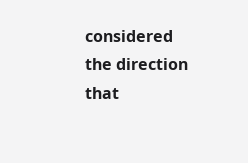considered the direction that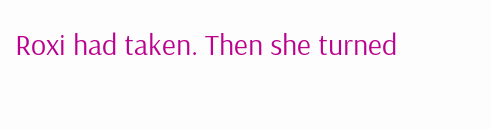Roxi had taken. Then she turned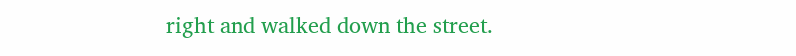right and walked down the street.